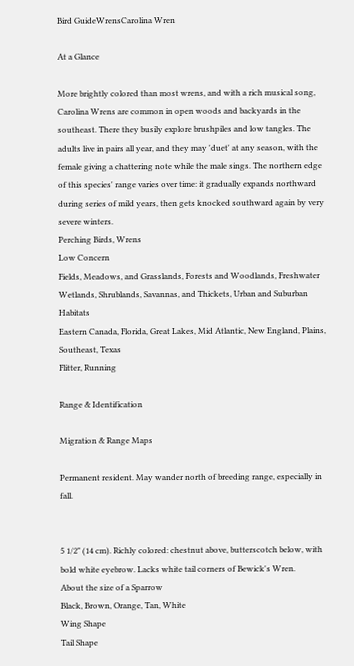Bird GuideWrensCarolina Wren

At a Glance

More brightly colored than most wrens, and with a rich musical song, Carolina Wrens are common in open woods and backyards in the southeast. There they busily explore brushpiles and low tangles. The adults live in pairs all year, and they may 'duet' at any season, with the female giving a chattering note while the male sings. The northern edge of this species' range varies over time: it gradually expands northward during series of mild years, then gets knocked southward again by very severe winters.
Perching Birds, Wrens
Low Concern
Fields, Meadows, and Grasslands, Forests and Woodlands, Freshwater Wetlands, Shrublands, Savannas, and Thickets, Urban and Suburban Habitats
Eastern Canada, Florida, Great Lakes, Mid Atlantic, New England, Plains, Southeast, Texas
Flitter, Running

Range & Identification

Migration & Range Maps

Permanent resident. May wander north of breeding range, especially in fall.


5 1/2" (14 cm). Richly colored: chestnut above, butterscotch below, with bold white eyebrow. Lacks white tail corners of Bewick's Wren.
About the size of a Sparrow
Black, Brown, Orange, Tan, White
Wing Shape
Tail Shape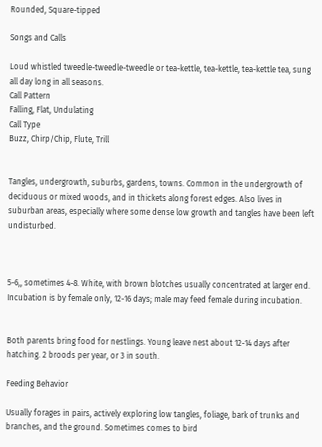Rounded, Square-tipped

Songs and Calls

Loud whistled tweedle-tweedle-tweedle or tea-kettle, tea-kettle, tea-kettle tea, sung all day long in all seasons.
Call Pattern
Falling, Flat, Undulating
Call Type
Buzz, Chirp/Chip, Flute, Trill


Tangles, undergrowth, suburbs, gardens, towns. Common in the undergrowth of deciduous or mixed woods, and in thickets along forest edges. Also lives in suburban areas, especially where some dense low growth and tangles have been left undisturbed.



5-6,, sometimes 4-8. White, with brown blotches usually concentrated at larger end. Incubation is by female only, 12-16 days; male may feed female during incubation.


Both parents bring food for nestlings. Young leave nest about 12-14 days after hatching. 2 broods per year, or 3 in south.

Feeding Behavior

Usually forages in pairs, actively exploring low tangles, foliage, bark of trunks and branches, and the ground. Sometimes comes to bird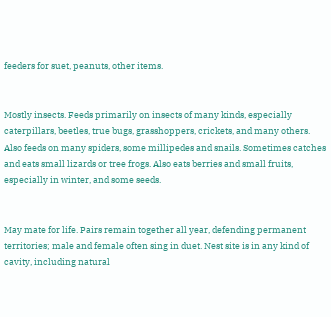feeders for suet, peanuts, other items.


Mostly insects. Feeds primarily on insects of many kinds, especially caterpillars, beetles, true bugs, grasshoppers, crickets, and many others. Also feeds on many spiders, some millipedes and snails. Sometimes catches and eats small lizards or tree frogs. Also eats berries and small fruits, especially in winter, and some seeds.


May mate for life. Pairs remain together all year, defending permanent territories; male and female often sing in duet. Nest site is in any kind of cavity, including natural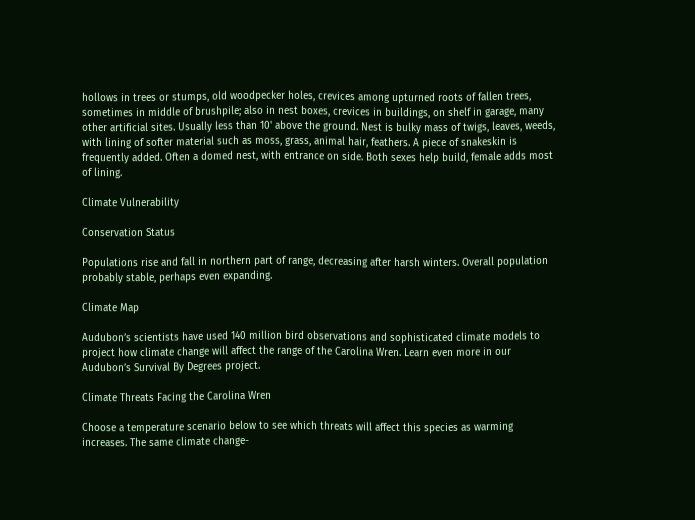hollows in trees or stumps, old woodpecker holes, crevices among upturned roots of fallen trees, sometimes in middle of brushpile; also in nest boxes, crevices in buildings, on shelf in garage, many other artificial sites. Usually less than 10' above the ground. Nest is bulky mass of twigs, leaves, weeds, with lining of softer material such as moss, grass, animal hair, feathers. A piece of snakeskin is frequently added. Often a domed nest, with entrance on side. Both sexes help build, female adds most of lining.

Climate Vulnerability

Conservation Status

Populations rise and fall in northern part of range, decreasing after harsh winters. Overall population probably stable, perhaps even expanding.

Climate Map

Audubon’s scientists have used 140 million bird observations and sophisticated climate models to project how climate change will affect the range of the Carolina Wren. Learn even more in our Audubon’s Survival By Degrees project.

Climate Threats Facing the Carolina Wren

Choose a temperature scenario below to see which threats will affect this species as warming increases. The same climate change-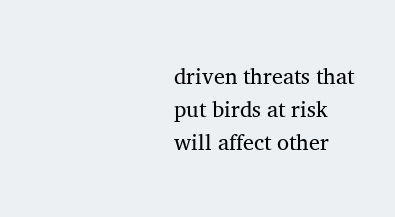driven threats that put birds at risk will affect other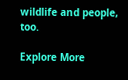wildlife and people, too.

Explore More